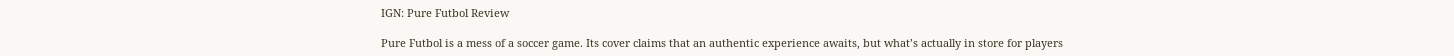IGN: Pure Futbol Review

Pure Futbol is a mess of a soccer game. Its cover claims that an authentic experience awaits, but what’s actually in store for players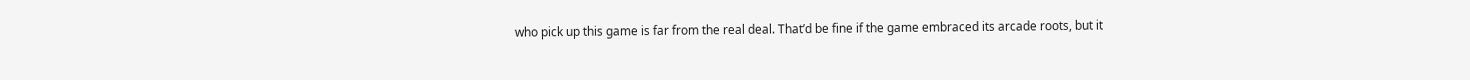who pick up this game is far from the real deal. That’d be fine if the game embraced its arcade roots, but it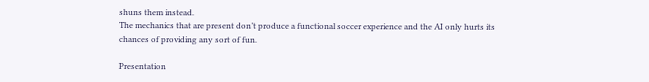shuns them instead.
The mechanics that are present don’t produce a functional soccer experience and the AI only hurts its chances of providing any sort of fun.

Presentation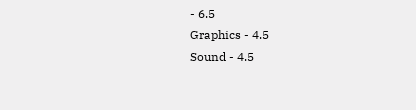- 6.5
Graphics - 4.5
Sound - 4.5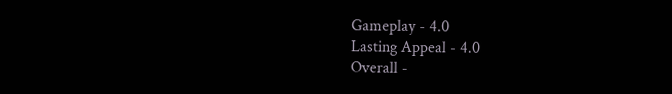Gameplay - 4.0
Lasting Appeal - 4.0
Overall -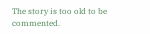The story is too old to be commented.